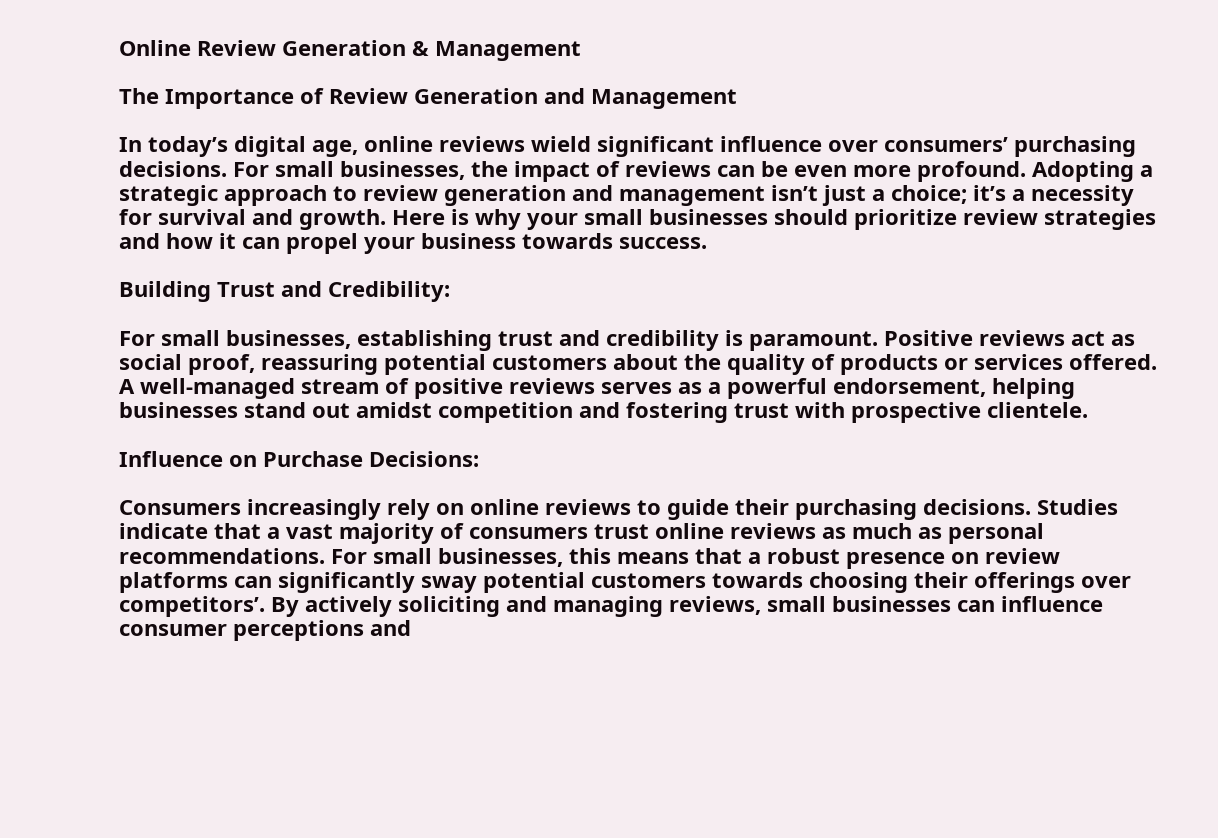Online Review Generation & Management

The Importance of Review Generation and Management

In today’s digital age, online reviews wield significant influence over consumers’ purchasing decisions. For small businesses, the impact of reviews can be even more profound. Adopting a strategic approach to review generation and management isn’t just a choice; it’s a necessity for survival and growth. Here is why your small businesses should prioritize review strategies and how it can propel your business towards success.

Building Trust and Credibility:

For small businesses, establishing trust and credibility is paramount. Positive reviews act as social proof, reassuring potential customers about the quality of products or services offered. A well-managed stream of positive reviews serves as a powerful endorsement, helping businesses stand out amidst competition and fostering trust with prospective clientele.

Influence on Purchase Decisions:

Consumers increasingly rely on online reviews to guide their purchasing decisions. Studies indicate that a vast majority of consumers trust online reviews as much as personal recommendations. For small businesses, this means that a robust presence on review platforms can significantly sway potential customers towards choosing their offerings over competitors’. By actively soliciting and managing reviews, small businesses can influence consumer perceptions and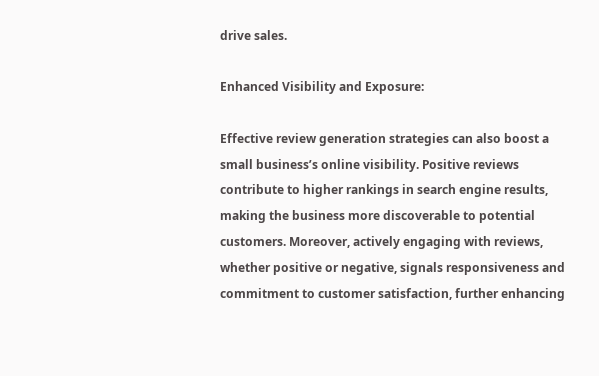drive sales.

Enhanced Visibility and Exposure:

Effective review generation strategies can also boost a small business’s online visibility. Positive reviews contribute to higher rankings in search engine results, making the business more discoverable to potential customers. Moreover, actively engaging with reviews, whether positive or negative, signals responsiveness and commitment to customer satisfaction, further enhancing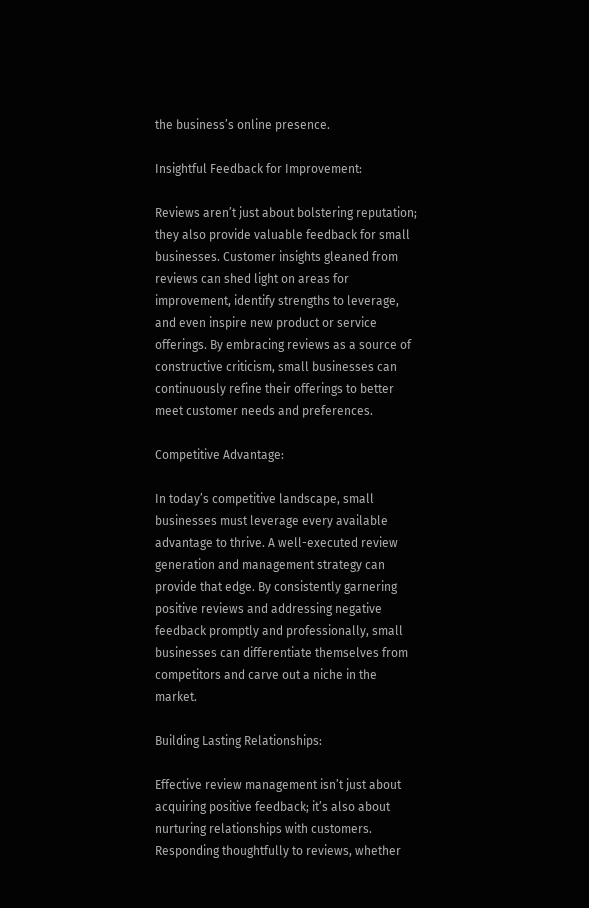the business’s online presence.

Insightful Feedback for Improvement:

Reviews aren’t just about bolstering reputation; they also provide valuable feedback for small businesses. Customer insights gleaned from reviews can shed light on areas for improvement, identify strengths to leverage, and even inspire new product or service offerings. By embracing reviews as a source of constructive criticism, small businesses can continuously refine their offerings to better meet customer needs and preferences.

Competitive Advantage:

In today’s competitive landscape, small businesses must leverage every available advantage to thrive. A well-executed review generation and management strategy can provide that edge. By consistently garnering positive reviews and addressing negative feedback promptly and professionally, small businesses can differentiate themselves from competitors and carve out a niche in the market.

Building Lasting Relationships:

Effective review management isn’t just about acquiring positive feedback; it’s also about nurturing relationships with customers. Responding thoughtfully to reviews, whether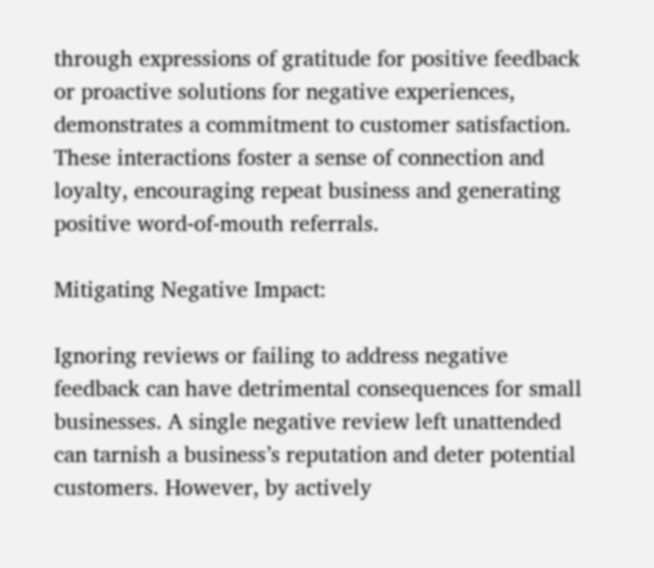through expressions of gratitude for positive feedback or proactive solutions for negative experiences, demonstrates a commitment to customer satisfaction. These interactions foster a sense of connection and loyalty, encouraging repeat business and generating positive word-of-mouth referrals.

Mitigating Negative Impact:

Ignoring reviews or failing to address negative feedback can have detrimental consequences for small businesses. A single negative review left unattended can tarnish a business’s reputation and deter potential customers. However, by actively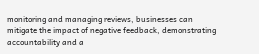monitoring and managing reviews, businesses can mitigate the impact of negative feedback, demonstrating accountability and a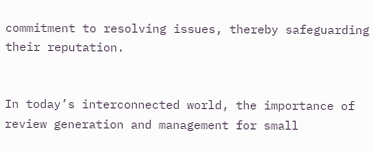commitment to resolving issues, thereby safeguarding their reputation.


In today’s interconnected world, the importance of review generation and management for small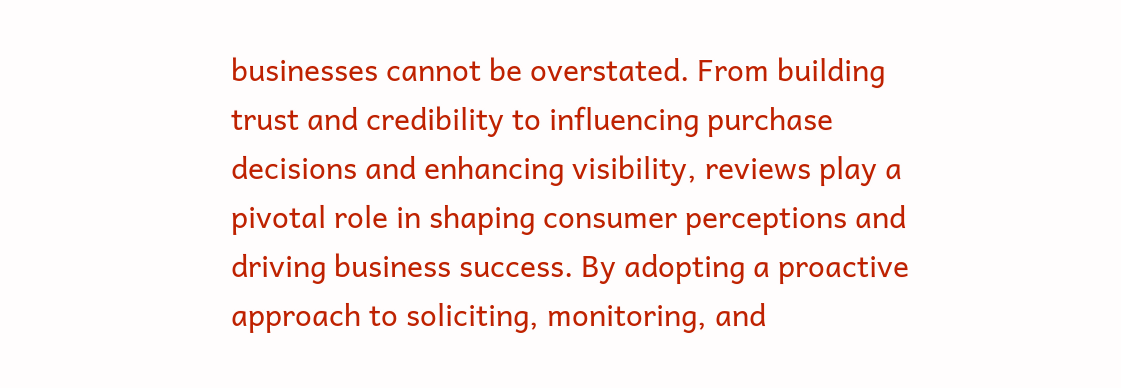businesses cannot be overstated. From building trust and credibility to influencing purchase decisions and enhancing visibility, reviews play a pivotal role in shaping consumer perceptions and driving business success. By adopting a proactive approach to soliciting, monitoring, and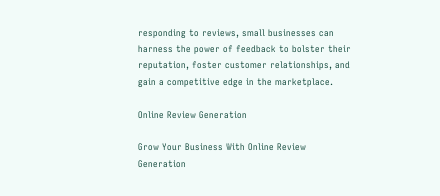responding to reviews, small businesses can harness the power of feedback to bolster their reputation, foster customer relationships, and gain a competitive edge in the marketplace.

Online Review Generation

Grow Your Business With Online Review Generation